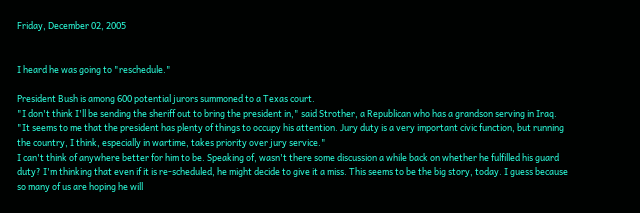Friday, December 02, 2005


I heard he was going to "reschedule."

President Bush is among 600 potential jurors summoned to a Texas court.
"I don't think I'll be sending the sheriff out to bring the president in," said Strother, a Republican who has a grandson serving in Iraq. "It seems to me that the president has plenty of things to occupy his attention. Jury duty is a very important civic function, but running the country, I think, especially in wartime, takes priority over jury service."
I can't think of anywhere better for him to be. Speaking of, wasn't there some discussion a while back on whether he fulfilled his guard duty? I'm thinking that even if it is re-scheduled, he might decide to give it a miss. This seems to be the big story, today. I guess because so many of us are hoping he will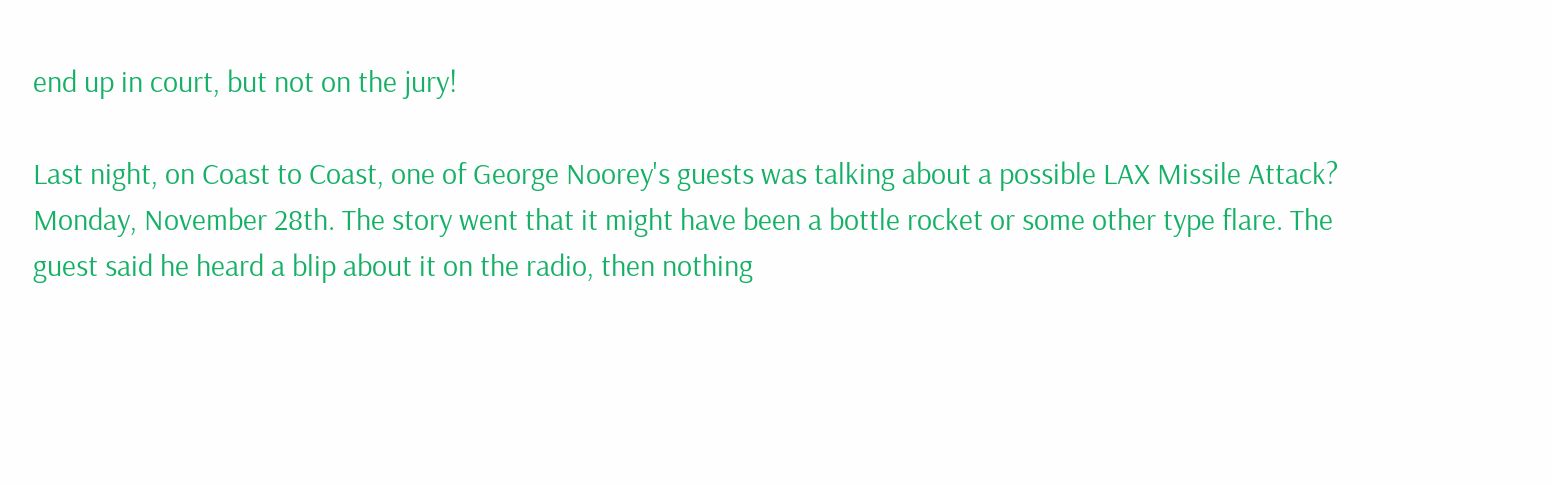end up in court, but not on the jury!

Last night, on Coast to Coast, one of George Noorey's guests was talking about a possible LAX Missile Attack? Monday, November 28th. The story went that it might have been a bottle rocket or some other type flare. The guest said he heard a blip about it on the radio, then nothing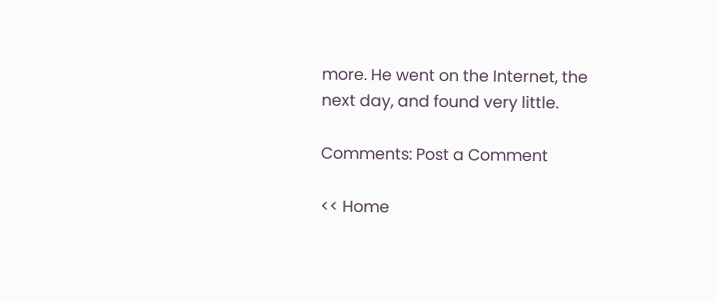more. He went on the Internet, the next day, and found very little.

Comments: Post a Comment

<< Home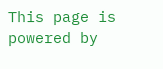This page is powered by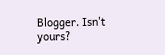Blogger. Isn't yours?